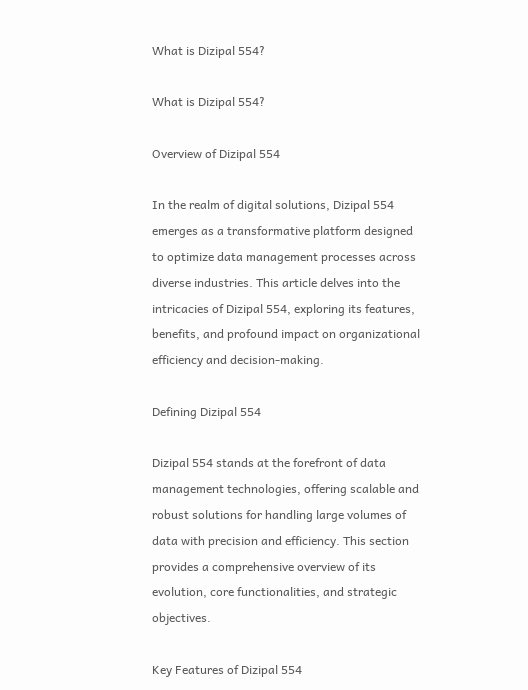What is Dizipal 554?

What is Dizipal 554?

Overview of Dizipal 554

In the realm of digital solutions, Dizipal 554 emerges as a transformative platform designed to optimize data management processes across diverse industries. This article delves into the intricacies of Dizipal 554, exploring its features, benefits, and profound impact on organizational efficiency and decision-making.

Defining Dizipal 554

Dizipal 554 stands at the forefront of data management technologies, offering scalable and robust solutions for handling large volumes of data with precision and efficiency. This section provides a comprehensive overview of its evolution, core functionalities, and strategic objectives.

Key Features of Dizipal 554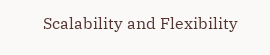Scalability and Flexibility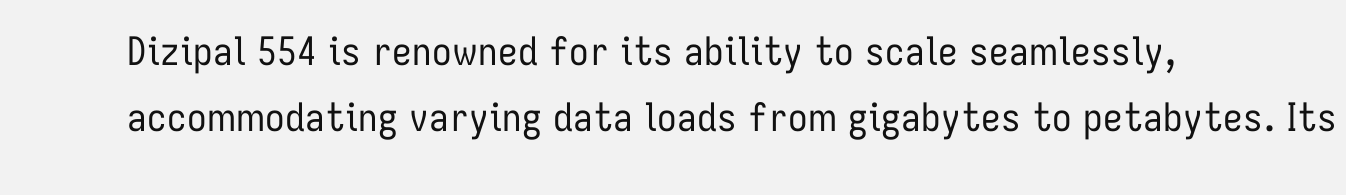Dizipal 554 is renowned for its ability to scale seamlessly, accommodating varying data loads from gigabytes to petabytes. Its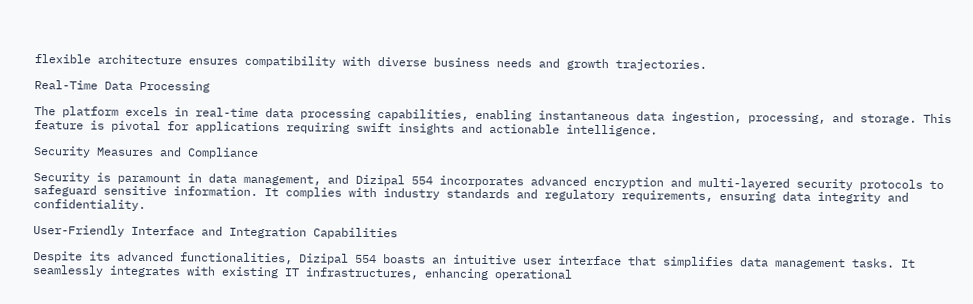flexible architecture ensures compatibility with diverse business needs and growth trajectories.

Real-Time Data Processing

The platform excels in real-time data processing capabilities, enabling instantaneous data ingestion, processing, and storage. This feature is pivotal for applications requiring swift insights and actionable intelligence.

Security Measures and Compliance

Security is paramount in data management, and Dizipal 554 incorporates advanced encryption and multi-layered security protocols to safeguard sensitive information. It complies with industry standards and regulatory requirements, ensuring data integrity and confidentiality.

User-Friendly Interface and Integration Capabilities

Despite its advanced functionalities, Dizipal 554 boasts an intuitive user interface that simplifies data management tasks. It seamlessly integrates with existing IT infrastructures, enhancing operational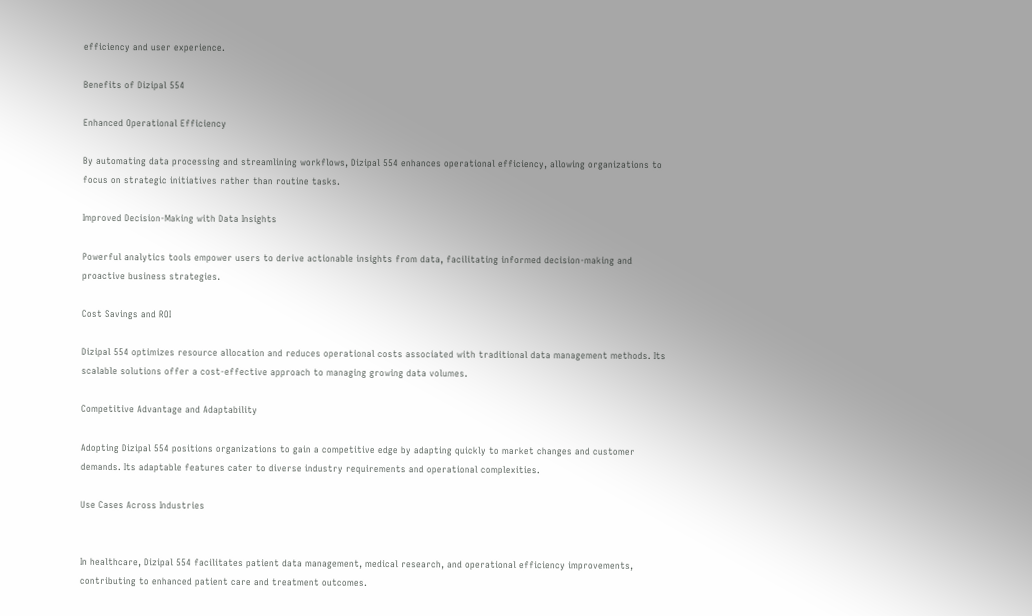efficiency and user experience.

Benefits of Dizipal 554

Enhanced Operational Efficiency

By automating data processing and streamlining workflows, Dizipal 554 enhances operational efficiency, allowing organizations to focus on strategic initiatives rather than routine tasks.

Improved Decision-Making with Data Insights

Powerful analytics tools empower users to derive actionable insights from data, facilitating informed decision-making and proactive business strategies.

Cost Savings and ROI

Dizipal 554 optimizes resource allocation and reduces operational costs associated with traditional data management methods. Its scalable solutions offer a cost-effective approach to managing growing data volumes.

Competitive Advantage and Adaptability

Adopting Dizipal 554 positions organizations to gain a competitive edge by adapting quickly to market changes and customer demands. Its adaptable features cater to diverse industry requirements and operational complexities.

Use Cases Across Industries


In healthcare, Dizipal 554 facilitates patient data management, medical research, and operational efficiency improvements, contributing to enhanced patient care and treatment outcomes.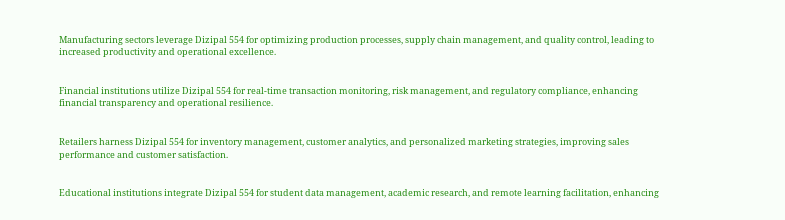Manufacturing sectors leverage Dizipal 554 for optimizing production processes, supply chain management, and quality control, leading to increased productivity and operational excellence.


Financial institutions utilize Dizipal 554 for real-time transaction monitoring, risk management, and regulatory compliance, enhancing financial transparency and operational resilience.


Retailers harness Dizipal 554 for inventory management, customer analytics, and personalized marketing strategies, improving sales performance and customer satisfaction.


Educational institutions integrate Dizipal 554 for student data management, academic research, and remote learning facilitation, enhancing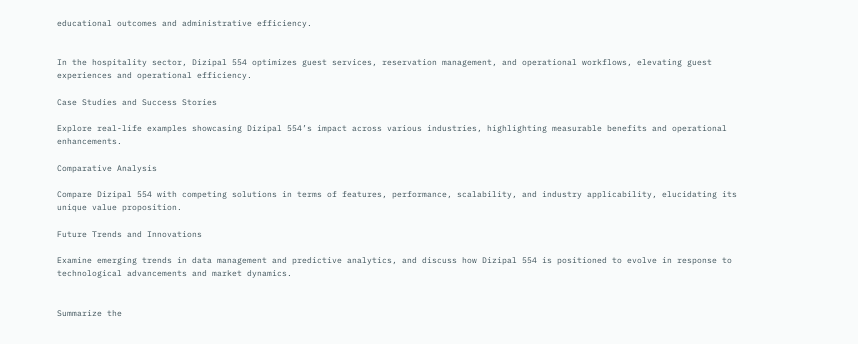educational outcomes and administrative efficiency.


In the hospitality sector, Dizipal 554 optimizes guest services, reservation management, and operational workflows, elevating guest experiences and operational efficiency.

Case Studies and Success Stories

Explore real-life examples showcasing Dizipal 554’s impact across various industries, highlighting measurable benefits and operational enhancements.

Comparative Analysis

Compare Dizipal 554 with competing solutions in terms of features, performance, scalability, and industry applicability, elucidating its unique value proposition.

Future Trends and Innovations

Examine emerging trends in data management and predictive analytics, and discuss how Dizipal 554 is positioned to evolve in response to technological advancements and market dynamics.


Summarize the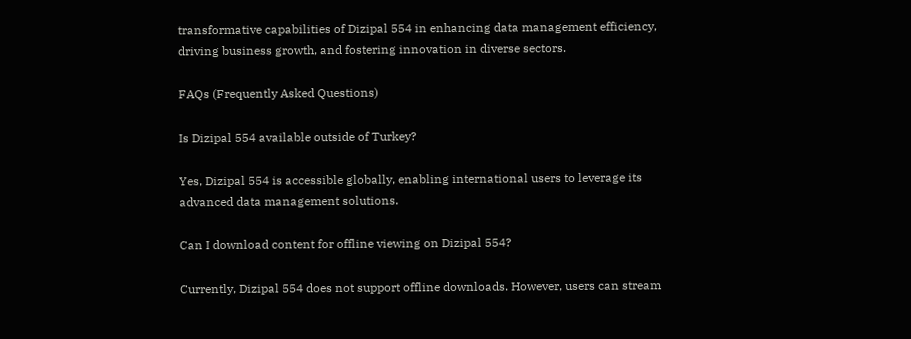transformative capabilities of Dizipal 554 in enhancing data management efficiency, driving business growth, and fostering innovation in diverse sectors.

FAQs (Frequently Asked Questions)

Is Dizipal 554 available outside of Turkey?

Yes, Dizipal 554 is accessible globally, enabling international users to leverage its advanced data management solutions.

Can I download content for offline viewing on Dizipal 554?

Currently, Dizipal 554 does not support offline downloads. However, users can stream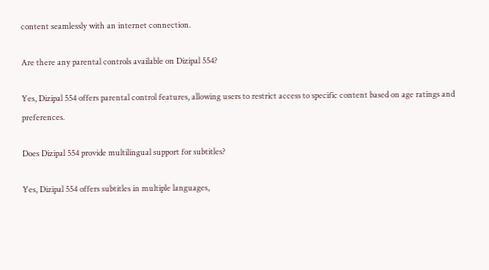content seamlessly with an internet connection.

Are there any parental controls available on Dizipal 554?

Yes, Dizipal 554 offers parental control features, allowing users to restrict access to specific content based on age ratings and preferences.

Does Dizipal 554 provide multilingual support for subtitles?

Yes, Dizipal 554 offers subtitles in multiple languages,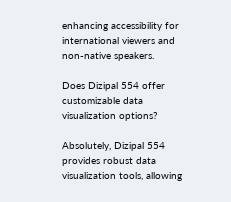enhancing accessibility for international viewers and non-native speakers.

Does Dizipal 554 offer customizable data visualization options?

Absolutely, Dizipal 554 provides robust data visualization tools, allowing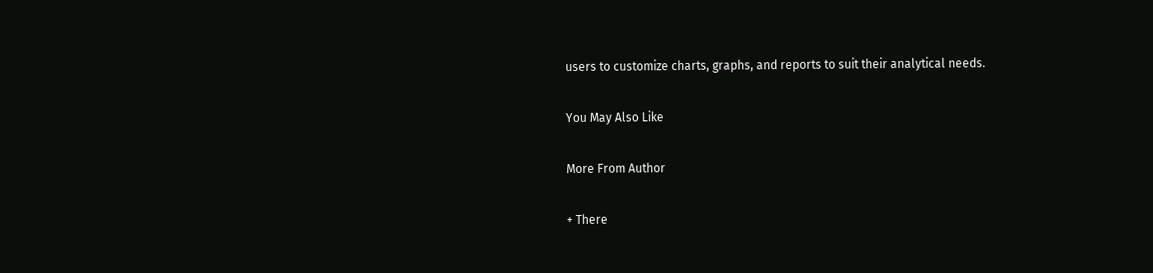users to customize charts, graphs, and reports to suit their analytical needs.

You May Also Like

More From Author

+ There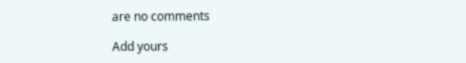are no comments

Add yours